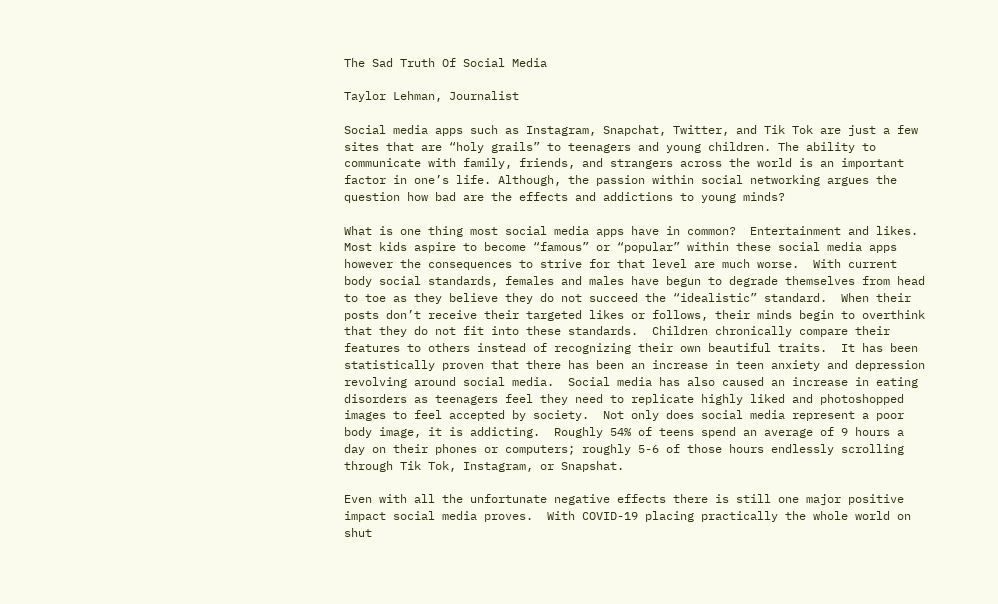The Sad Truth Of Social Media

Taylor Lehman, Journalist

Social media apps such as Instagram, Snapchat, Twitter, and Tik Tok are just a few sites that are “holy grails” to teenagers and young children. The ability to communicate with family, friends, and strangers across the world is an important factor in one’s life. Although, the passion within social networking argues the question how bad are the effects and addictions to young minds?

What is one thing most social media apps have in common?  Entertainment and likes.  Most kids aspire to become “famous” or “popular” within these social media apps however the consequences to strive for that level are much worse.  With current body social standards, females and males have begun to degrade themselves from head to toe as they believe they do not succeed the “idealistic” standard.  When their posts don’t receive their targeted likes or follows, their minds begin to overthink that they do not fit into these standards.  Children chronically compare their features to others instead of recognizing their own beautiful traits.  It has been statistically proven that there has been an increase in teen anxiety and depression revolving around social media.  Social media has also caused an increase in eating disorders as teenagers feel they need to replicate highly liked and photoshopped images to feel accepted by society.  Not only does social media represent a poor body image, it is addicting.  Roughly 54% of teens spend an average of 9 hours a day on their phones or computers; roughly 5-6 of those hours endlessly scrolling through Tik Tok, Instagram, or Snapshat.

Even with all the unfortunate negative effects there is still one major positive impact social media proves.  With COVID-19 placing practically the whole world on shut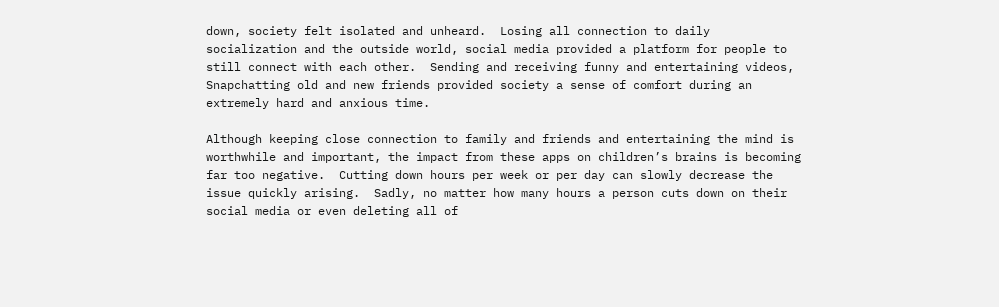down, society felt isolated and unheard.  Losing all connection to daily socialization and the outside world, social media provided a platform for people to still connect with each other.  Sending and receiving funny and entertaining videos, Snapchatting old and new friends provided society a sense of comfort during an extremely hard and anxious time.

Although keeping close connection to family and friends and entertaining the mind is worthwhile and important, the impact from these apps on children’s brains is becoming far too negative.  Cutting down hours per week or per day can slowly decrease the issue quickly arising.  Sadly, no matter how many hours a person cuts down on their social media or even deleting all of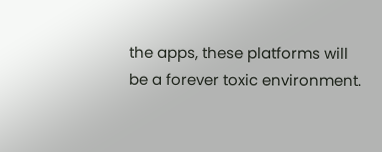the apps, these platforms will be a forever toxic environment.